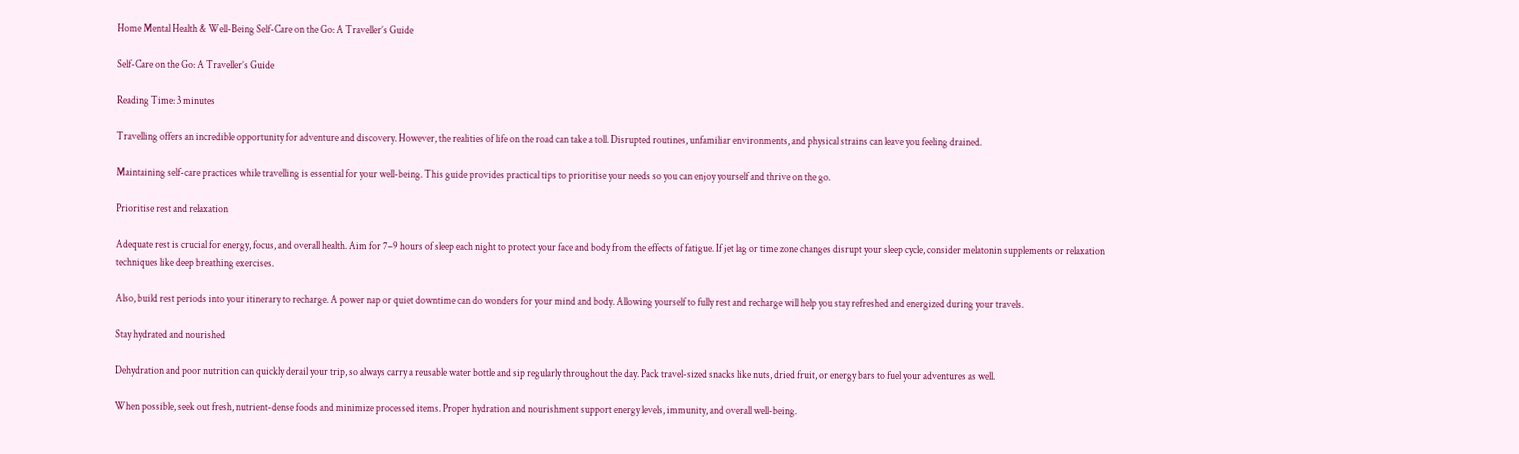Home Mental Health & Well-Being Self-Care on the Go: A Traveller’s Guide

Self-Care on the Go: A Traveller’s Guide

Reading Time: 3 minutes

Travelling offers an incredible opportunity for adventure and discovery. However, the realities of life on the road can take a toll. Disrupted routines, unfamiliar environments, and physical strains can leave you feeling drained.

Maintaining self-care practices while travelling is essential for your well-being. This guide provides practical tips to prioritise your needs so you can enjoy yourself and thrive on the go.

Prioritise rest and relaxation

Adequate rest is crucial for energy, focus, and overall health. Aim for 7–9 hours of sleep each night to protect your face and body from the effects of fatigue. If jet lag or time zone changes disrupt your sleep cycle, consider melatonin supplements or relaxation techniques like deep breathing exercises.

Also, build rest periods into your itinerary to recharge. A power nap or quiet downtime can do wonders for your mind and body. Allowing yourself to fully rest and recharge will help you stay refreshed and energized during your travels.

Stay hydrated and nourished

Dehydration and poor nutrition can quickly derail your trip, so always carry a reusable water bottle and sip regularly throughout the day. Pack travel-sized snacks like nuts, dried fruit, or energy bars to fuel your adventures as well.

When possible, seek out fresh, nutrient-dense foods and minimize processed items. Proper hydration and nourishment support energy levels, immunity, and overall well-being.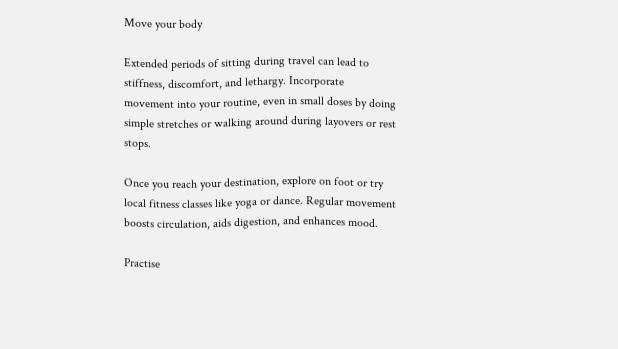Move your body

Extended periods of sitting during travel can lead to stiffness, discomfort, and lethargy. Incorporate movement into your routine, even in small doses by doing simple stretches or walking around during layovers or rest stops.

Once you reach your destination, explore on foot or try local fitness classes like yoga or dance. Regular movement boosts circulation, aids digestion, and enhances mood.

Practise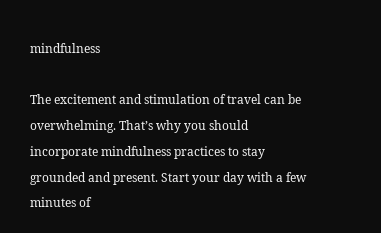mindfulness

The excitement and stimulation of travel can be overwhelming. That’s why you should incorporate mindfulness practices to stay grounded and present. Start your day with a few minutes of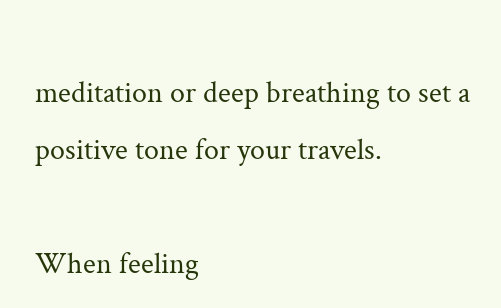meditation or deep breathing to set a positive tone for your travels.

When feeling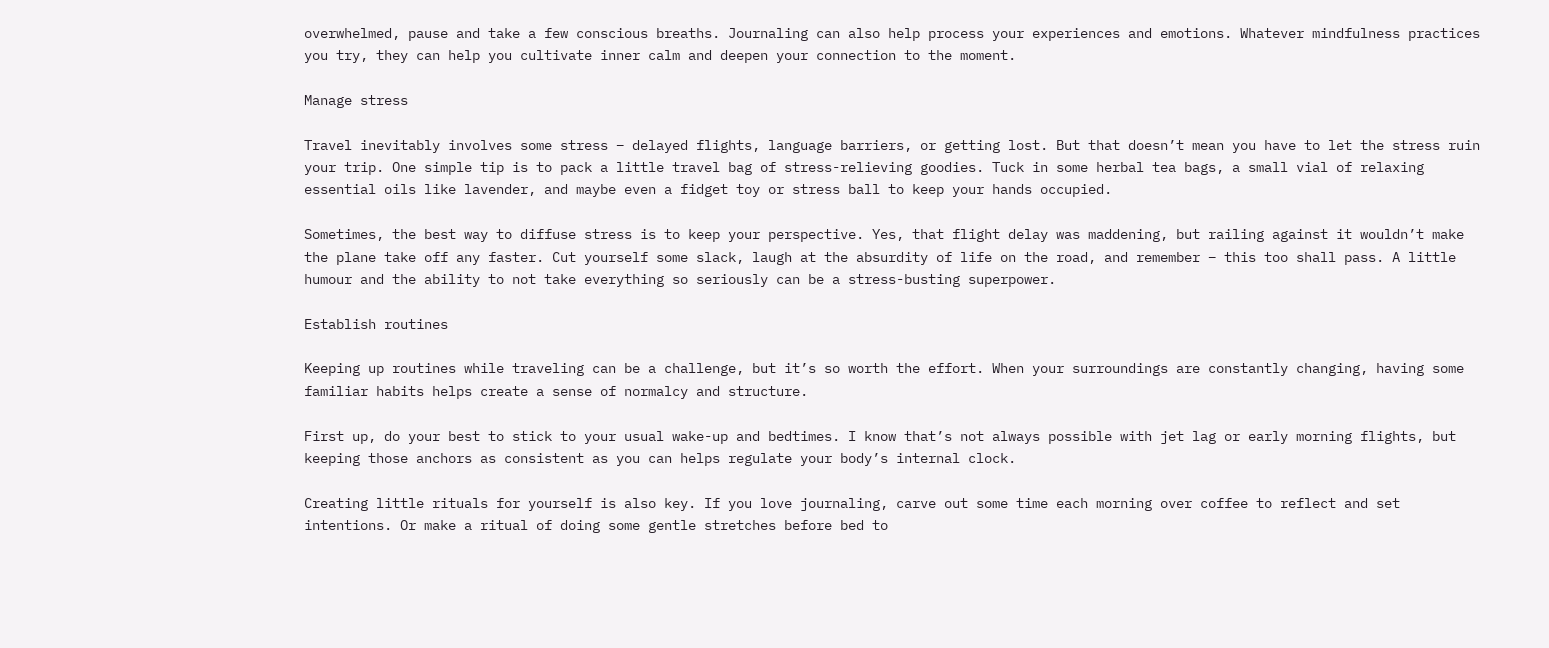overwhelmed, pause and take a few conscious breaths. Journaling can also help process your experiences and emotions. Whatever mindfulness practices you try, they can help you cultivate inner calm and deepen your connection to the moment.

Manage stress

Travel inevitably involves some stress – delayed flights, language barriers, or getting lost. But that doesn’t mean you have to let the stress ruin your trip. One simple tip is to pack a little travel bag of stress-relieving goodies. Tuck in some herbal tea bags, a small vial of relaxing essential oils like lavender, and maybe even a fidget toy or stress ball to keep your hands occupied.

Sometimes, the best way to diffuse stress is to keep your perspective. Yes, that flight delay was maddening, but railing against it wouldn’t make the plane take off any faster. Cut yourself some slack, laugh at the absurdity of life on the road, and remember – this too shall pass. A little humour and the ability to not take everything so seriously can be a stress-busting superpower.

Establish routines

Keeping up routines while traveling can be a challenge, but it’s so worth the effort. When your surroundings are constantly changing, having some familiar habits helps create a sense of normalcy and structure.

First up, do your best to stick to your usual wake-up and bedtimes. I know that’s not always possible with jet lag or early morning flights, but keeping those anchors as consistent as you can helps regulate your body’s internal clock.

Creating little rituals for yourself is also key. If you love journaling, carve out some time each morning over coffee to reflect and set intentions. Or make a ritual of doing some gentle stretches before bed to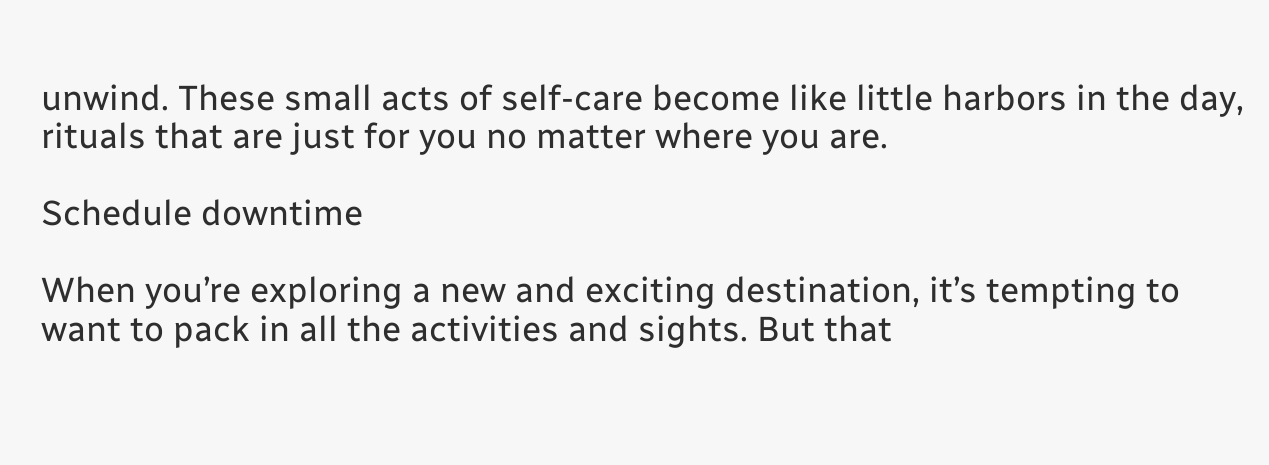unwind. These small acts of self-care become like little harbors in the day, rituals that are just for you no matter where you are.

Schedule downtime

When you’re exploring a new and exciting destination, it’s tempting to want to pack in all the activities and sights. But that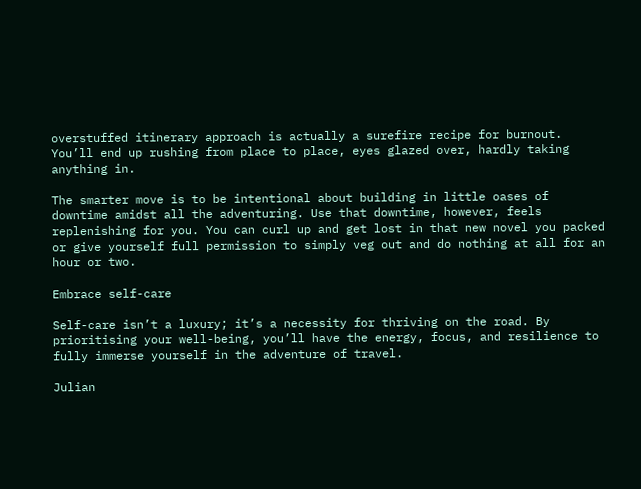overstuffed itinerary approach is actually a surefire recipe for burnout. You’ll end up rushing from place to place, eyes glazed over, hardly taking anything in.

The smarter move is to be intentional about building in little oases of downtime amidst all the adventuring. Use that downtime, however, feels replenishing for you. You can curl up and get lost in that new novel you packed or give yourself full permission to simply veg out and do nothing at all for an hour or two.

Embrace self-care

Self-care isn’t a luxury; it’s a necessity for thriving on the road. By prioritising your well-being, you’ll have the energy, focus, and resilience to fully immerse yourself in the adventure of travel.

Julian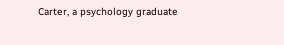Carter, a psychology graduate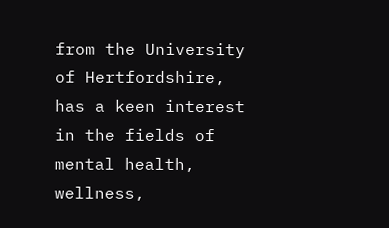from the University of Hertfordshire, has a keen interest in the fields of mental health, wellness,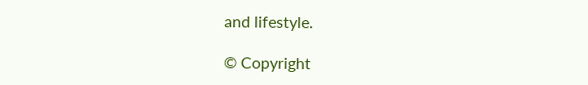and lifestyle.

© Copyright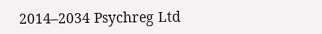2014–2034 Psychreg Ltd